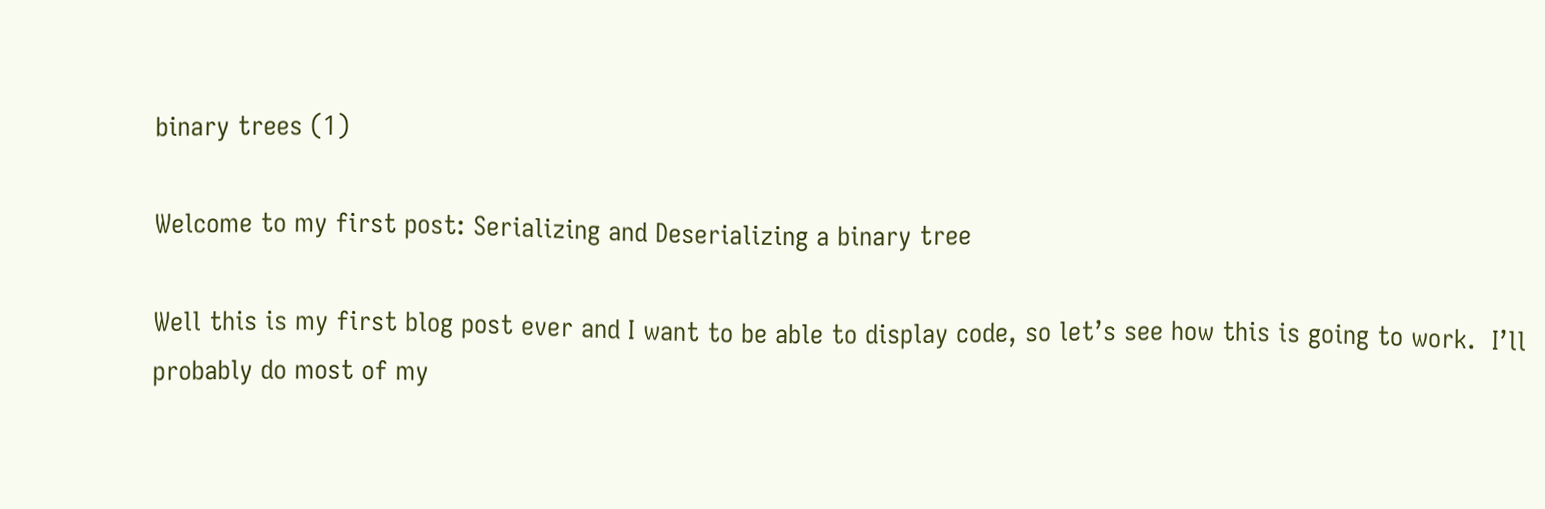binary trees (1)

Welcome to my first post: Serializing and Deserializing a binary tree

Well this is my first blog post ever and I want to be able to display code, so let’s see how this is going to work.  I’ll probably do most of my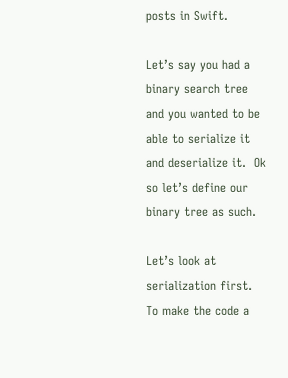posts in Swift.

Let’s say you had a binary search tree and you wanted to be able to serialize it and deserialize it.  Ok so let’s define our binary tree as such.

Let’s look at serialization first.   To make the code a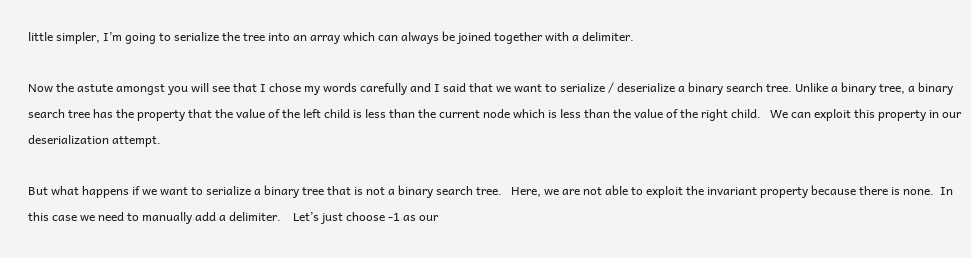little simpler, I’m going to serialize the tree into an array which can always be joined together with a delimiter.

Now the astute amongst you will see that I chose my words carefully and I said that we want to serialize / deserialize a binary search tree. Unlike a binary tree, a binary search tree has the property that the value of the left child is less than the current node which is less than the value of the right child.   We can exploit this property in our deserialization attempt.

But what happens if we want to serialize a binary tree that is not a binary search tree.   Here, we are not able to exploit the invariant property because there is none.  In this case we need to manually add a delimiter.    Let’s just choose -1 as our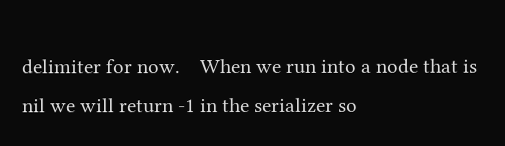delimiter for now.    When we run into a node that is nil we will return -1 in the serializer so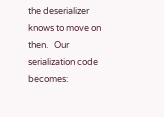the deserializer knows to move on then.   Our serialization code becomes: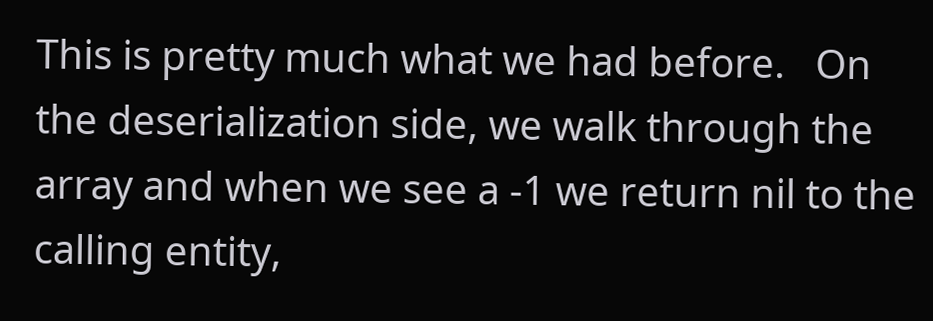This is pretty much what we had before.   On the deserialization side, we walk through the array and when we see a -1 we return nil to the calling entity,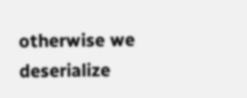otherwise we deserialize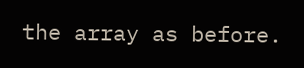the array as before.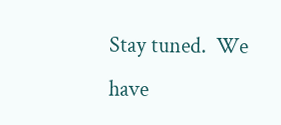Stay tuned.  We have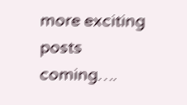more exciting posts coming….